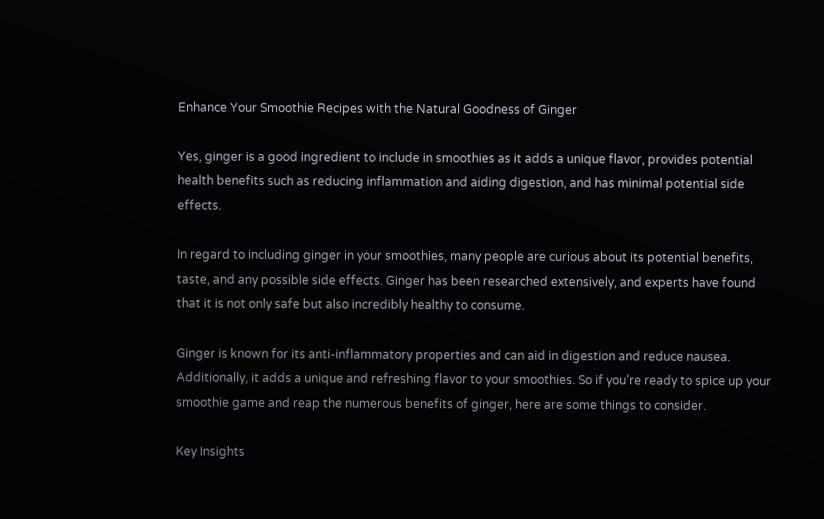Enhance Your Smoothie Recipes with the Natural Goodness of Ginger

Yes, ginger is a good ingredient to include in smoothies as it adds a unique flavor, provides potential health benefits such as reducing inflammation and aiding digestion, and has minimal potential side effects.

In regard to including ginger in your smoothies, many people are curious about its potential benefits, taste, and any possible side effects. Ginger has been researched extensively, and experts have found that it is not only safe but also incredibly healthy to consume.

Ginger is known for its anti-inflammatory properties and can aid in digestion and reduce nausea. Additionally, it adds a unique and refreshing flavor to your smoothies. So if you’re ready to spice up your smoothie game and reap the numerous benefits of ginger, here are some things to consider.

Key Insights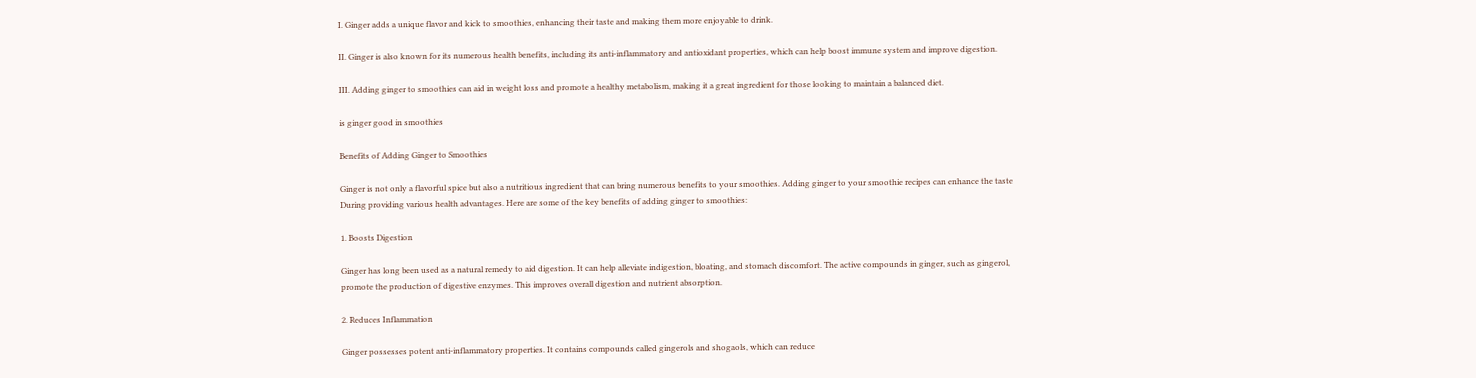I. Ginger adds a unique flavor and kick to smoothies, enhancing their taste and making them more enjoyable to drink.

II. Ginger is also known for its numerous health benefits, including its anti-inflammatory and antioxidant properties, which can help boost immune system and improve digestion.

III. Adding ginger to smoothies can aid in weight loss and promote a healthy metabolism, making it a great ingredient for those looking to maintain a balanced diet.

is ginger good in smoothies

Benefits of Adding Ginger to Smoothies

Ginger is not only a flavorful spice but also a nutritious ingredient that can bring numerous benefits to your smoothies. Adding ginger to your smoothie recipes can enhance the taste During providing various health advantages. Here are some of the key benefits of adding ginger to smoothies:

1. Boosts Digestion

Ginger has long been used as a natural remedy to aid digestion. It can help alleviate indigestion, bloating, and stomach discomfort. The active compounds in ginger, such as gingerol, promote the production of digestive enzymes. This improves overall digestion and nutrient absorption.

2. Reduces Inflammation

Ginger possesses potent anti-inflammatory properties. It contains compounds called gingerols and shogaols, which can reduce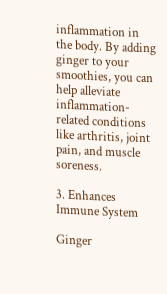inflammation in the body. By adding ginger to your smoothies, you can help alleviate inflammation-related conditions like arthritis, joint pain, and muscle soreness.

3. Enhances Immune System

Ginger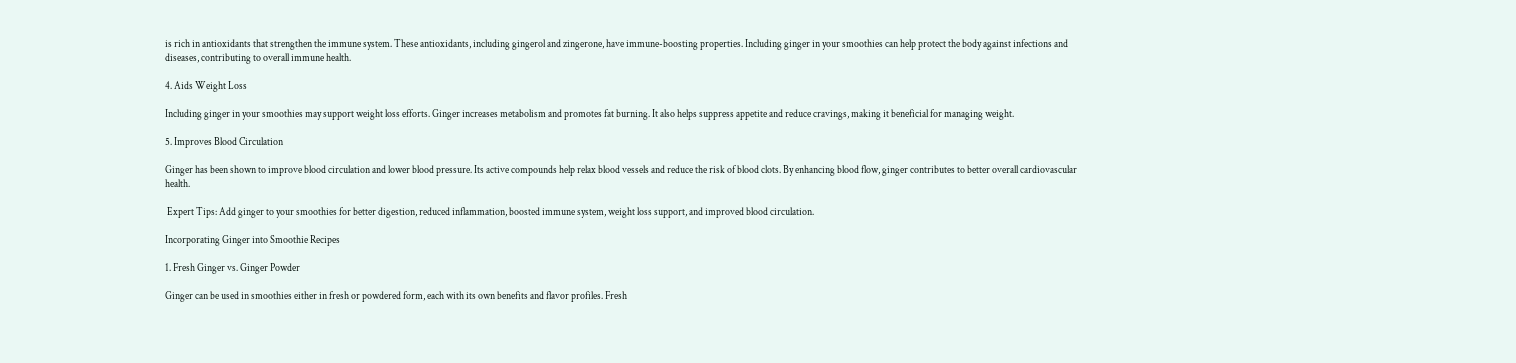is rich in antioxidants that strengthen the immune system. These antioxidants, including gingerol and zingerone, have immune-boosting properties. Including ginger in your smoothies can help protect the body against infections and diseases, contributing to overall immune health.

4. Aids Weight Loss

Including ginger in your smoothies may support weight loss efforts. Ginger increases metabolism and promotes fat burning. It also helps suppress appetite and reduce cravings, making it beneficial for managing weight.

5. Improves Blood Circulation

Ginger has been shown to improve blood circulation and lower blood pressure. Its active compounds help relax blood vessels and reduce the risk of blood clots. By enhancing blood flow, ginger contributes to better overall cardiovascular health.

 Expert Tips: Add ginger to your smoothies for better digestion, reduced inflammation, boosted immune system, weight loss support, and improved blood circulation.

Incorporating Ginger into Smoothie Recipes

1. Fresh Ginger vs. Ginger Powder

Ginger can be used in smoothies either in fresh or powdered form, each with its own benefits and flavor profiles. Fresh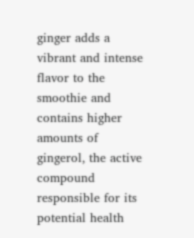ginger adds a vibrant and intense flavor to the smoothie and contains higher amounts of gingerol, the active compound responsible for its potential health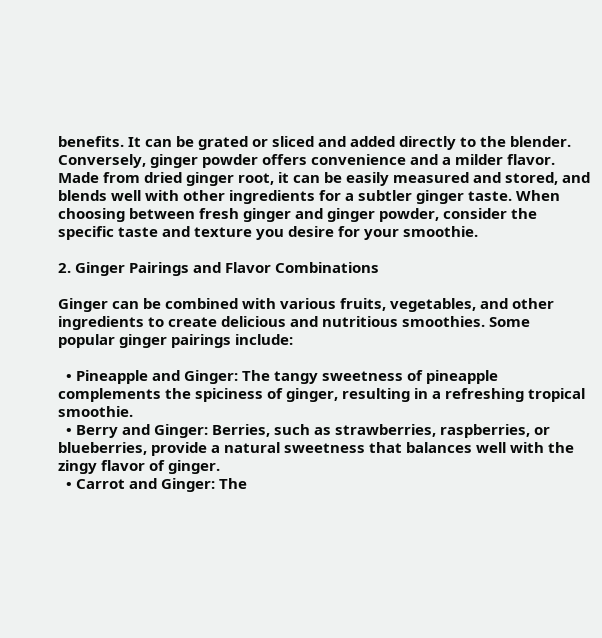benefits. It can be grated or sliced and added directly to the blender. Conversely, ginger powder offers convenience and a milder flavor. Made from dried ginger root, it can be easily measured and stored, and blends well with other ingredients for a subtler ginger taste. When choosing between fresh ginger and ginger powder, consider the specific taste and texture you desire for your smoothie.

2. Ginger Pairings and Flavor Combinations

Ginger can be combined with various fruits, vegetables, and other ingredients to create delicious and nutritious smoothies. Some popular ginger pairings include:

  • Pineapple and Ginger: The tangy sweetness of pineapple complements the spiciness of ginger, resulting in a refreshing tropical smoothie.
  • Berry and Ginger: Berries, such as strawberries, raspberries, or blueberries, provide a natural sweetness that balances well with the zingy flavor of ginger.
  • Carrot and Ginger: The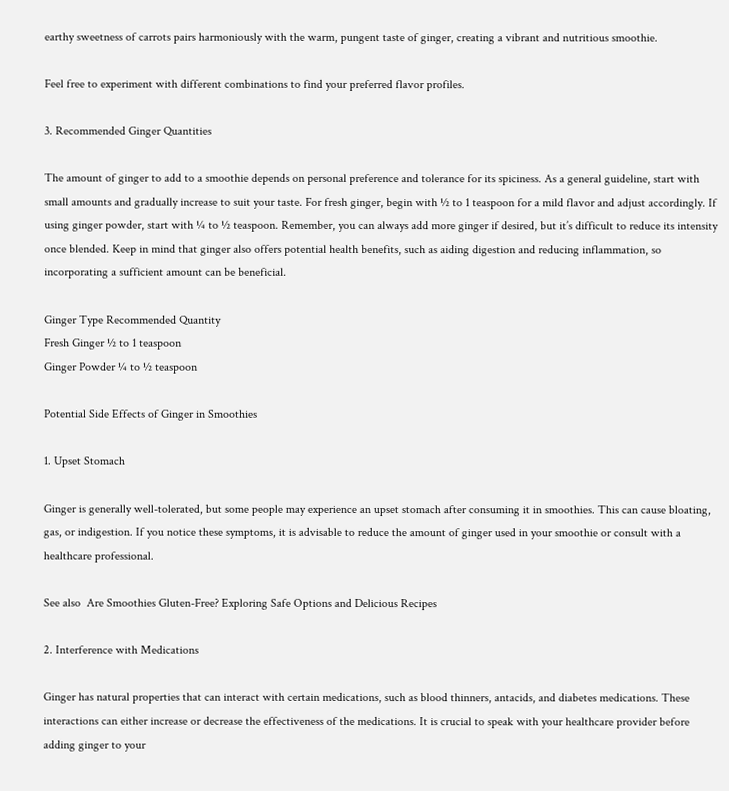earthy sweetness of carrots pairs harmoniously with the warm, pungent taste of ginger, creating a vibrant and nutritious smoothie.

Feel free to experiment with different combinations to find your preferred flavor profiles.

3. Recommended Ginger Quantities

The amount of ginger to add to a smoothie depends on personal preference and tolerance for its spiciness. As a general guideline, start with small amounts and gradually increase to suit your taste. For fresh ginger, begin with ½ to 1 teaspoon for a mild flavor and adjust accordingly. If using ginger powder, start with ¼ to ½ teaspoon. Remember, you can always add more ginger if desired, but it’s difficult to reduce its intensity once blended. Keep in mind that ginger also offers potential health benefits, such as aiding digestion and reducing inflammation, so incorporating a sufficient amount can be beneficial.

Ginger Type Recommended Quantity
Fresh Ginger ½ to 1 teaspoon
Ginger Powder ¼ to ½ teaspoon

Potential Side Effects of Ginger in Smoothies

1. Upset Stomach

Ginger is generally well-tolerated, but some people may experience an upset stomach after consuming it in smoothies. This can cause bloating, gas, or indigestion. If you notice these symptoms, it is advisable to reduce the amount of ginger used in your smoothie or consult with a healthcare professional.

See also  Are Smoothies Gluten-Free? Exploring Safe Options and Delicious Recipes

2. Interference with Medications

Ginger has natural properties that can interact with certain medications, such as blood thinners, antacids, and diabetes medications. These interactions can either increase or decrease the effectiveness of the medications. It is crucial to speak with your healthcare provider before adding ginger to your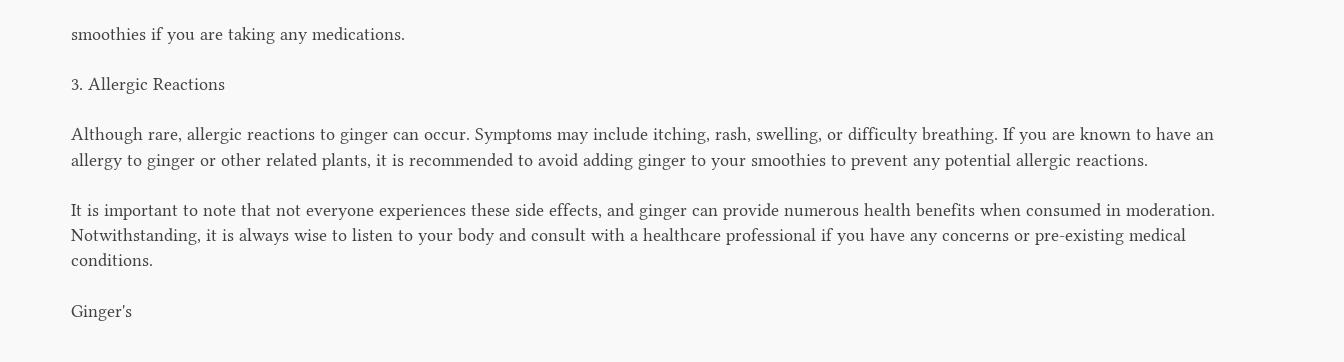smoothies if you are taking any medications.

3. Allergic Reactions

Although rare, allergic reactions to ginger can occur. Symptoms may include itching, rash, swelling, or difficulty breathing. If you are known to have an allergy to ginger or other related plants, it is recommended to avoid adding ginger to your smoothies to prevent any potential allergic reactions.

It is important to note that not everyone experiences these side effects, and ginger can provide numerous health benefits when consumed in moderation. Notwithstanding, it is always wise to listen to your body and consult with a healthcare professional if you have any concerns or pre-existing medical conditions.

Ginger's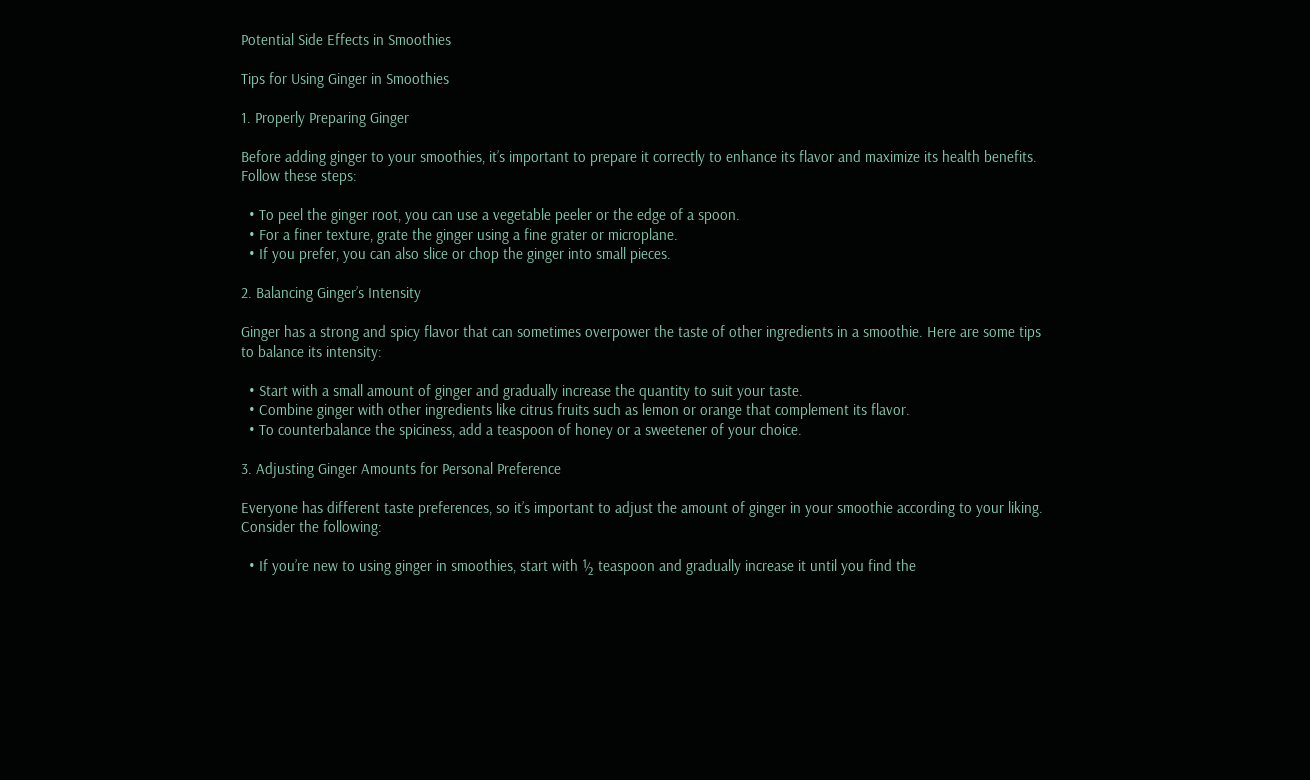Potential Side Effects in Smoothies

Tips for Using Ginger in Smoothies

1. Properly Preparing Ginger

Before adding ginger to your smoothies, it’s important to prepare it correctly to enhance its flavor and maximize its health benefits. Follow these steps:

  • To peel the ginger root, you can use a vegetable peeler or the edge of a spoon.
  • For a finer texture, grate the ginger using a fine grater or microplane.
  • If you prefer, you can also slice or chop the ginger into small pieces.

2. Balancing Ginger’s Intensity

Ginger has a strong and spicy flavor that can sometimes overpower the taste of other ingredients in a smoothie. Here are some tips to balance its intensity:

  • Start with a small amount of ginger and gradually increase the quantity to suit your taste.
  • Combine ginger with other ingredients like citrus fruits such as lemon or orange that complement its flavor.
  • To counterbalance the spiciness, add a teaspoon of honey or a sweetener of your choice.

3. Adjusting Ginger Amounts for Personal Preference

Everyone has different taste preferences, so it’s important to adjust the amount of ginger in your smoothie according to your liking. Consider the following:

  • If you’re new to using ginger in smoothies, start with ½ teaspoon and gradually increase it until you find the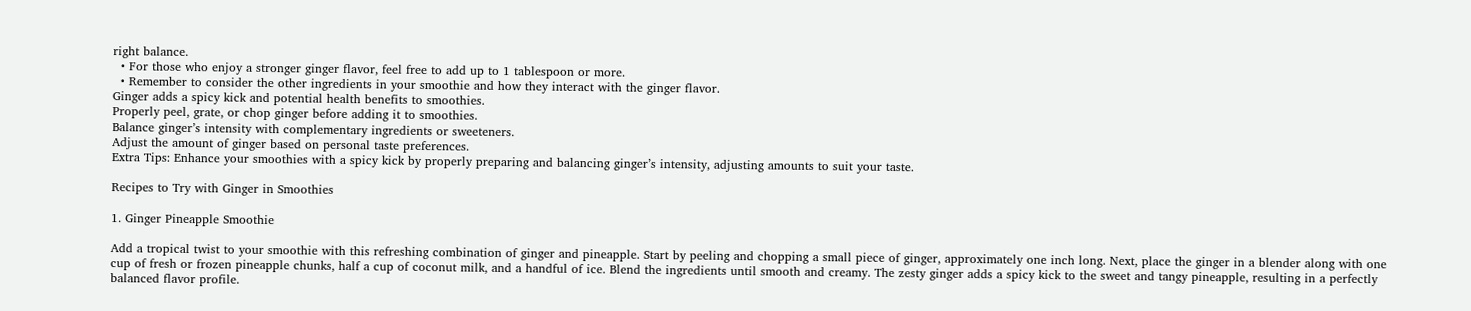right balance.
  • For those who enjoy a stronger ginger flavor, feel free to add up to 1 tablespoon or more.
  • Remember to consider the other ingredients in your smoothie and how they interact with the ginger flavor.
Ginger adds a spicy kick and potential health benefits to smoothies.
Properly peel, grate, or chop ginger before adding it to smoothies.
Balance ginger’s intensity with complementary ingredients or sweeteners.
Adjust the amount of ginger based on personal taste preferences.
Extra Tips: Enhance your smoothies with a spicy kick by properly preparing and balancing ginger’s intensity, adjusting amounts to suit your taste.

Recipes to Try with Ginger in Smoothies

1. Ginger Pineapple Smoothie

Add a tropical twist to your smoothie with this refreshing combination of ginger and pineapple. Start by peeling and chopping a small piece of ginger, approximately one inch long. Next, place the ginger in a blender along with one cup of fresh or frozen pineapple chunks, half a cup of coconut milk, and a handful of ice. Blend the ingredients until smooth and creamy. The zesty ginger adds a spicy kick to the sweet and tangy pineapple, resulting in a perfectly balanced flavor profile.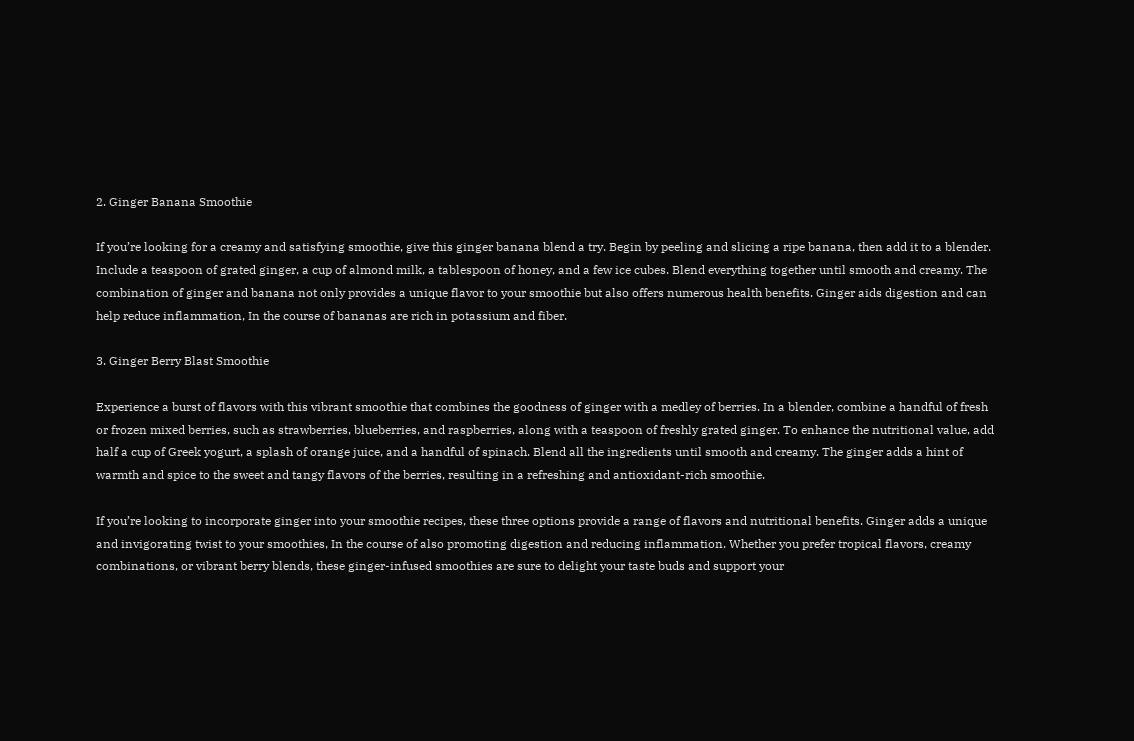2. Ginger Banana Smoothie

If you’re looking for a creamy and satisfying smoothie, give this ginger banana blend a try. Begin by peeling and slicing a ripe banana, then add it to a blender. Include a teaspoon of grated ginger, a cup of almond milk, a tablespoon of honey, and a few ice cubes. Blend everything together until smooth and creamy. The combination of ginger and banana not only provides a unique flavor to your smoothie but also offers numerous health benefits. Ginger aids digestion and can help reduce inflammation, In the course of bananas are rich in potassium and fiber.

3. Ginger Berry Blast Smoothie

Experience a burst of flavors with this vibrant smoothie that combines the goodness of ginger with a medley of berries. In a blender, combine a handful of fresh or frozen mixed berries, such as strawberries, blueberries, and raspberries, along with a teaspoon of freshly grated ginger. To enhance the nutritional value, add half a cup of Greek yogurt, a splash of orange juice, and a handful of spinach. Blend all the ingredients until smooth and creamy. The ginger adds a hint of warmth and spice to the sweet and tangy flavors of the berries, resulting in a refreshing and antioxidant-rich smoothie.

If you’re looking to incorporate ginger into your smoothie recipes, these three options provide a range of flavors and nutritional benefits. Ginger adds a unique and invigorating twist to your smoothies, In the course of also promoting digestion and reducing inflammation. Whether you prefer tropical flavors, creamy combinations, or vibrant berry blends, these ginger-infused smoothies are sure to delight your taste buds and support your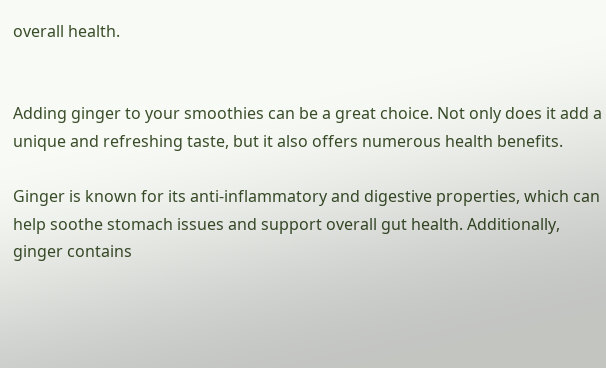overall health.


Adding ginger to your smoothies can be a great choice. Not only does it add a unique and refreshing taste, but it also offers numerous health benefits.

Ginger is known for its anti-inflammatory and digestive properties, which can help soothe stomach issues and support overall gut health. Additionally, ginger contains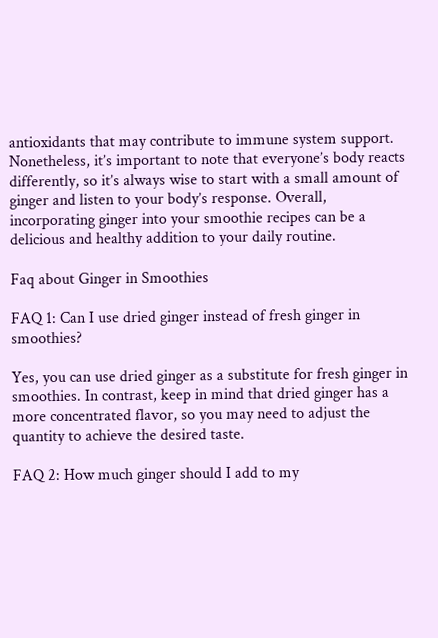antioxidants that may contribute to immune system support. Nonetheless, it’s important to note that everyone’s body reacts differently, so it’s always wise to start with a small amount of ginger and listen to your body’s response. Overall, incorporating ginger into your smoothie recipes can be a delicious and healthy addition to your daily routine.

Faq about Ginger in Smoothies

FAQ 1: Can I use dried ginger instead of fresh ginger in smoothies?

Yes, you can use dried ginger as a substitute for fresh ginger in smoothies. In contrast, keep in mind that dried ginger has a more concentrated flavor, so you may need to adjust the quantity to achieve the desired taste.

FAQ 2: How much ginger should I add to my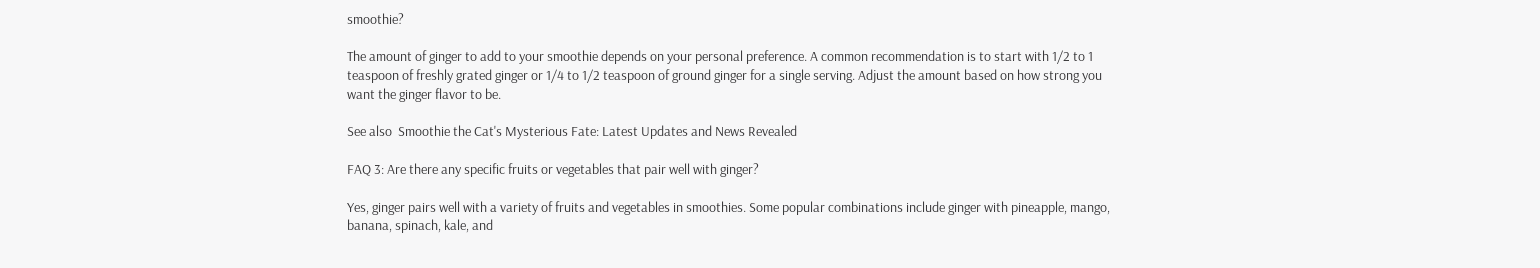smoothie?

The amount of ginger to add to your smoothie depends on your personal preference. A common recommendation is to start with 1/2 to 1 teaspoon of freshly grated ginger or 1/4 to 1/2 teaspoon of ground ginger for a single serving. Adjust the amount based on how strong you want the ginger flavor to be.

See also  Smoothie the Cat's Mysterious Fate: Latest Updates and News Revealed

FAQ 3: Are there any specific fruits or vegetables that pair well with ginger?

Yes, ginger pairs well with a variety of fruits and vegetables in smoothies. Some popular combinations include ginger with pineapple, mango, banana, spinach, kale, and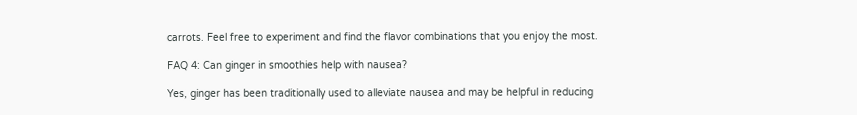carrots. Feel free to experiment and find the flavor combinations that you enjoy the most.

FAQ 4: Can ginger in smoothies help with nausea?

Yes, ginger has been traditionally used to alleviate nausea and may be helpful in reducing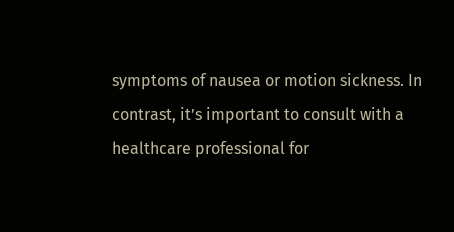symptoms of nausea or motion sickness. In contrast, it’s important to consult with a healthcare professional for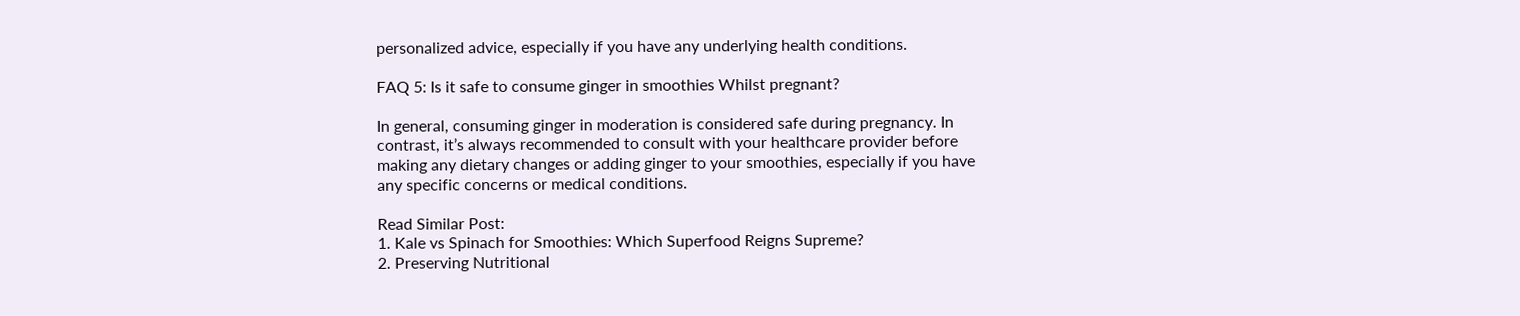personalized advice, especially if you have any underlying health conditions.

FAQ 5: Is it safe to consume ginger in smoothies Whilst pregnant?

In general, consuming ginger in moderation is considered safe during pregnancy. In contrast, it’s always recommended to consult with your healthcare provider before making any dietary changes or adding ginger to your smoothies, especially if you have any specific concerns or medical conditions.

Read Similar Post:
1. Kale vs Spinach for Smoothies: Which Superfood Reigns Supreme?
2. Preserving Nutritional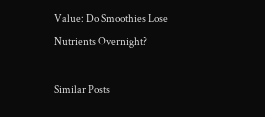Value: Do Smoothies Lose Nutrients Overnight?

Similar Posts